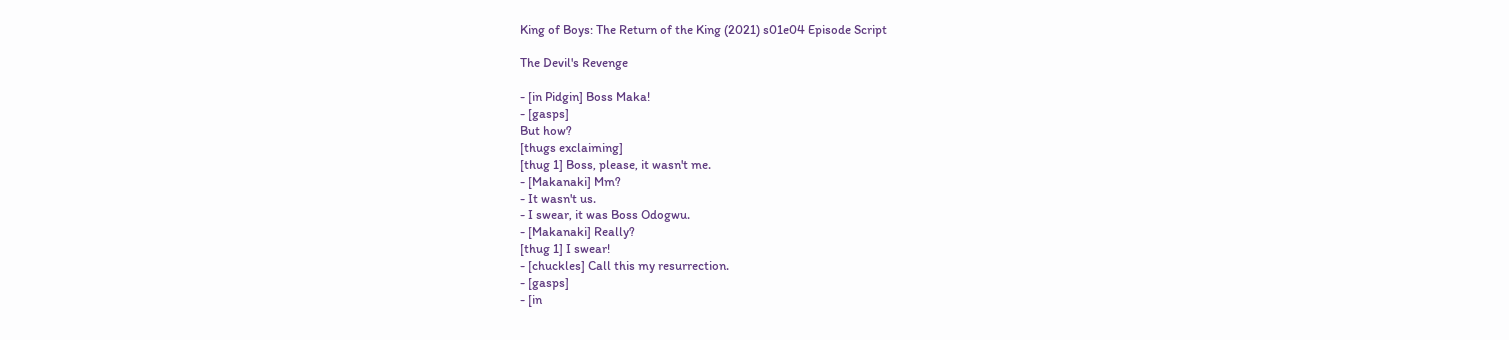King of Boys: The Return of the King (2021) s01e04 Episode Script

The Devil's Revenge

- [in Pidgin] Boss Maka!
- [gasps]
But how?
[thugs exclaiming]
[thug 1] Boss, please, it wasn't me.
- [Makanaki] Mm?
- It wasn't us.
- I swear, it was Boss Odogwu.
- [Makanaki] Really?
[thug 1] I swear!
- [chuckles] Call this my resurrection.
- [gasps]
- [in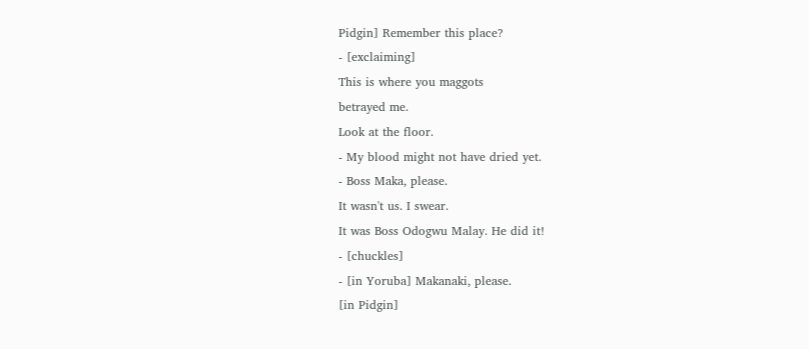Pidgin] Remember this place?
- [exclaiming]
This is where you maggots
betrayed me.
Look at the floor.
- My blood might not have dried yet.
- Boss Maka, please.
It wasn't us. I swear.
It was Boss Odogwu Malay. He did it!
- [chuckles]
- [in Yoruba] Makanaki, please.
[in Pidgin]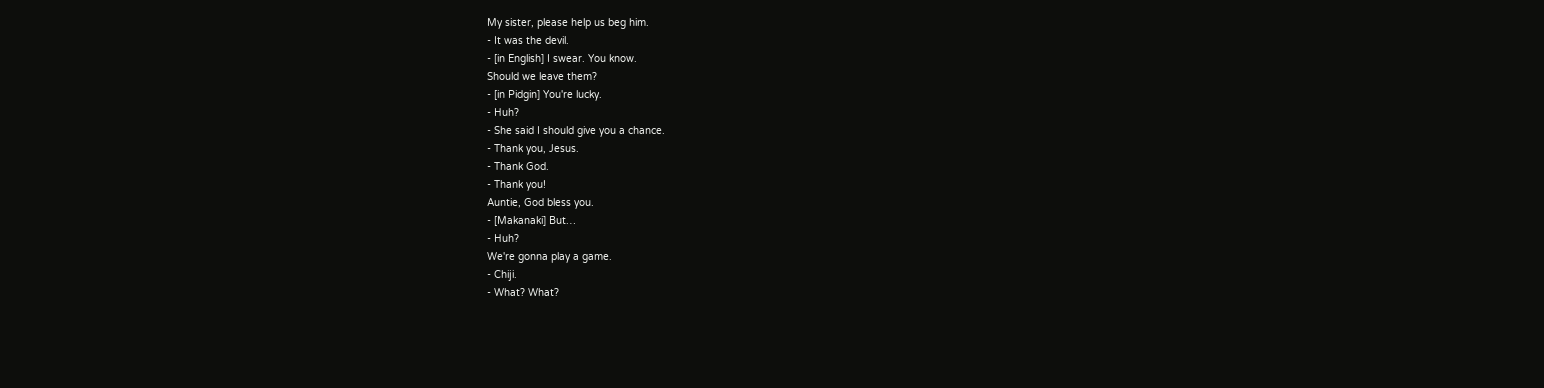My sister, please help us beg him.
- It was the devil.
- [in English] I swear. You know.
Should we leave them?
- [in Pidgin] You're lucky.
- Huh?
- She said I should give you a chance.
- Thank you, Jesus.
- Thank God.
- Thank you!
Auntie, God bless you.
- [Makanaki] But…
- Huh?
We're gonna play a game.
- Chiji.
- What? What?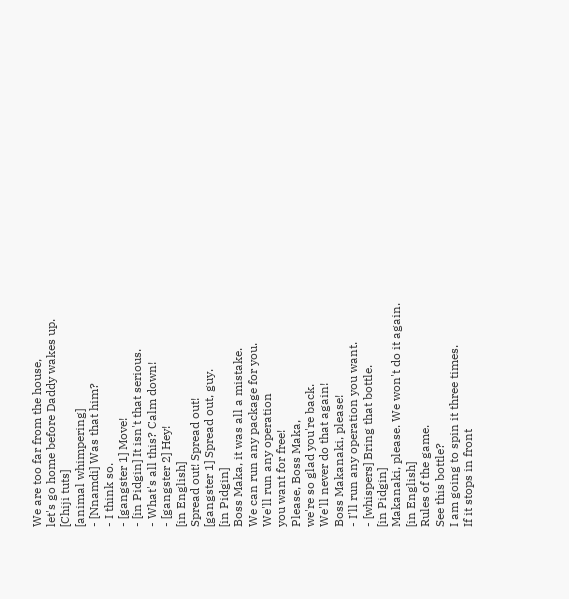We are too far from the house,
let's go home before Daddy wakes up.
[Chiji tuts]
[animal whimpering]
- [Nnamdi] Was that him?
- I think so.
- [gangster 1] Move!
- [in Pidgin] It isn't that serious.
- What's all this? Calm down!
- [gangster 2] Hey!
[in English]
Spread out! Spread out!
[gangster 1] Spread out, guy.
[in Pidgin]
Boss Maka, it was all a mistake.
We can run any package for you.
We'll run any operation
you want for free!
Please, Boss Maka,
we're so glad you're back.
We'll never do that again!
Boss Makanaki, please!
- I'll run any operation you want.
- [whispers] Bring that bottle.
[in Pidgin]
Makanaki, please. We won't do it again.
[in English]
Rules of the game.
See this bottle?
I am going to spin it three times.
If it stops in front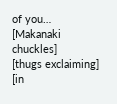of you…
[Makanaki chuckles]
[thugs exclaiming]
[in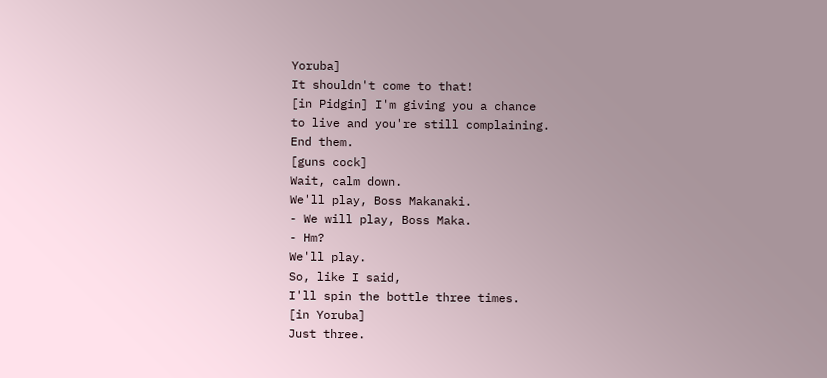Yoruba]
It shouldn't come to that!
[in Pidgin] I'm giving you a chance
to live and you're still complaining.
End them.
[guns cock]
Wait, calm down.
We'll play, Boss Makanaki.
- We will play, Boss Maka.
- Hm?
We'll play.
So, like I said,
I'll spin the bottle three times.
[in Yoruba]
Just three.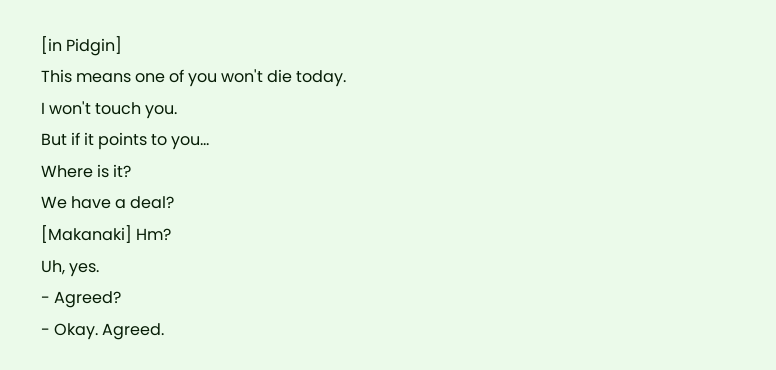[in Pidgin]
This means one of you won't die today.
I won't touch you.
But if it points to you…
Where is it?
We have a deal?
[Makanaki] Hm?
Uh, yes.
- Agreed?
- Okay. Agreed.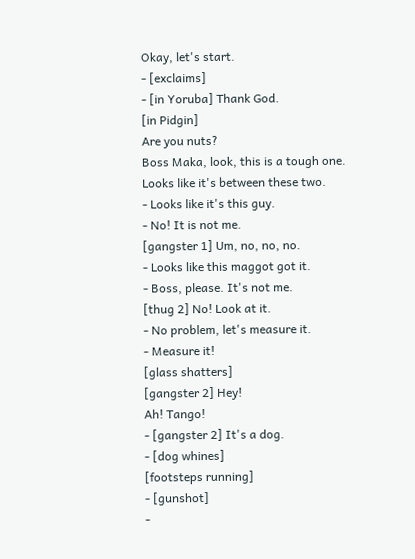Okay, let's start.
- [exclaims]
- [in Yoruba] Thank God.
[in Pidgin]
Are you nuts?
Boss Maka, look, this is a tough one.
Looks like it's between these two.
- Looks like it's this guy.
- No! It is not me.
[gangster 1] Um, no, no, no.
- Looks like this maggot got it.
- Boss, please. It's not me.
[thug 2] No! Look at it.
- No problem, let's measure it.
- Measure it!
[glass shatters]
[gangster 2] Hey!
Ah! Tango!
- [gangster 2] It's a dog.
- [dog whines]
[footsteps running]
- [gunshot]
-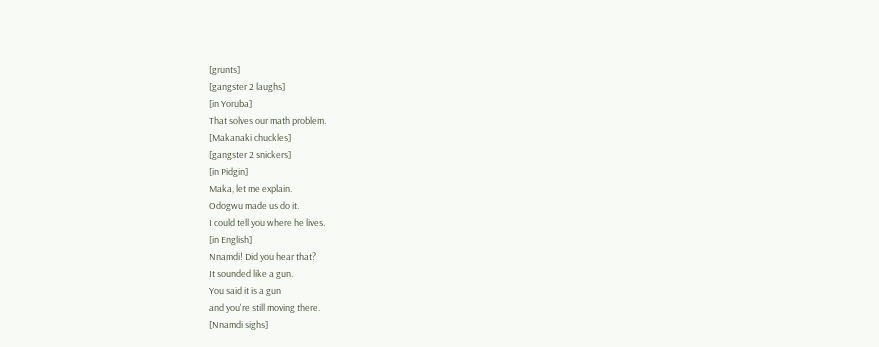[grunts]
[gangster 2 laughs]
[in Yoruba]
That solves our math problem.
[Makanaki chuckles]
[gangster 2 snickers]
[in Pidgin]
Maka, let me explain.
Odogwu made us do it.
I could tell you where he lives.
[in English]
Nnamdi! Did you hear that?
It sounded like a gun.
You said it is a gun
and you're still moving there.
[Nnamdi sighs]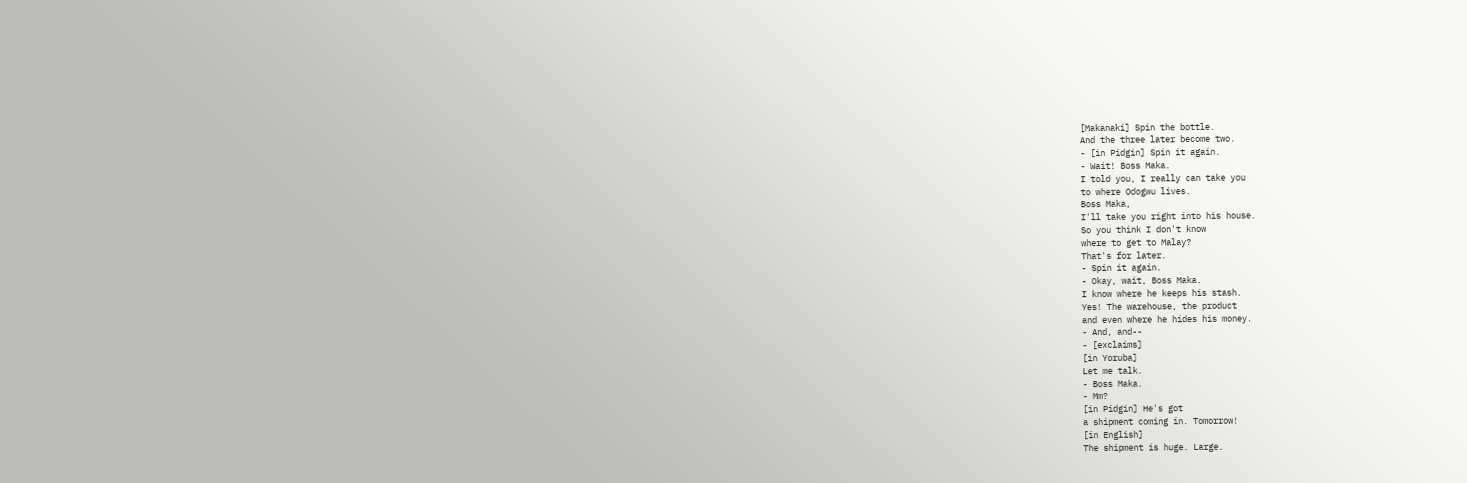[Makanaki] Spin the bottle.
And the three later become two.
- [in Pidgin] Spin it again.
- Wait! Boss Maka.
I told you, I really can take you
to where Odogwu lives.
Boss Maka,
I'll take you right into his house.
So you think I don't know
where to get to Malay?
That's for later.
- Spin it again.
- Okay, wait, Boss Maka.
I know where he keeps his stash.
Yes! The warehouse, the product
and even where he hides his money.
- And, and--
- [exclaims]
[in Yoruba]
Let me talk.
- Boss Maka.
- Mm?
[in Pidgin] He's got
a shipment coming in. Tomorrow!
[in English]
The shipment is huge. Large.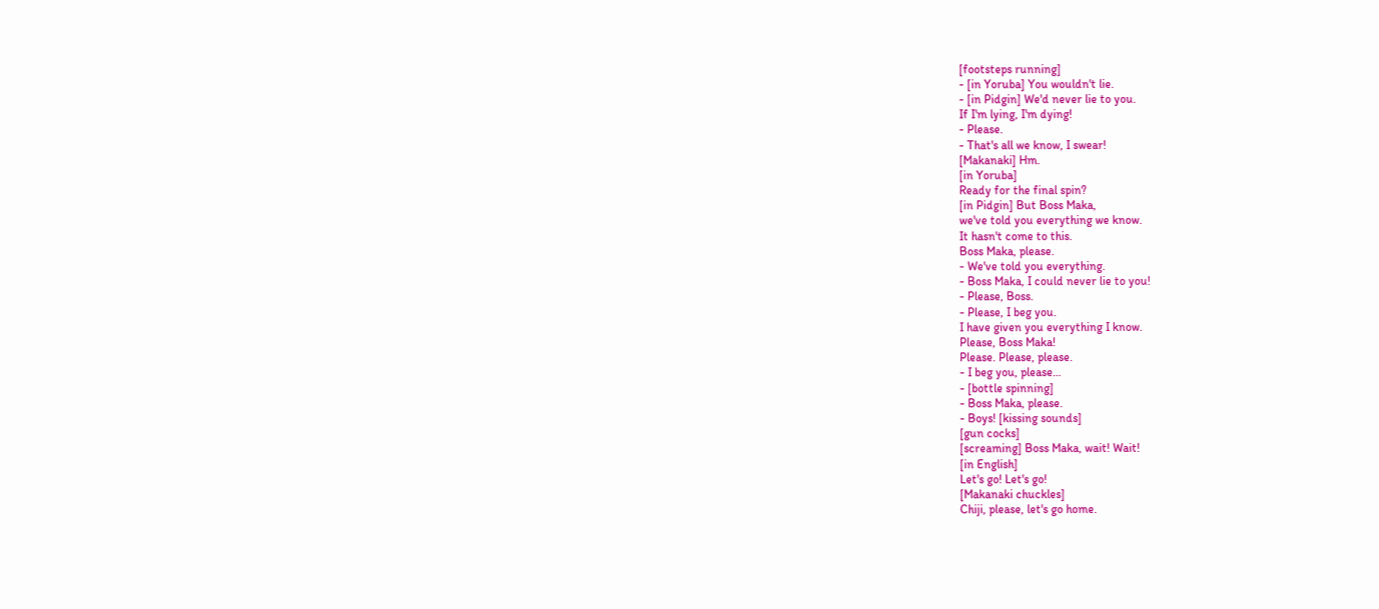[footsteps running]
- [in Yoruba] You wouldn't lie.
- [in Pidgin] We'd never lie to you.
If I'm lying, I'm dying!
- Please.
- That's all we know, I swear!
[Makanaki] Hm.
[in Yoruba]
Ready for the final spin?
[in Pidgin] But Boss Maka,
we've told you everything we know.
It hasn't come to this.
Boss Maka, please.
- We've told you everything.
- Boss Maka, I could never lie to you!
- Please, Boss.
- Please, I beg you.
I have given you everything I know.
Please, Boss Maka!
Please. Please, please.
- I beg you, please…
- [bottle spinning]
- Boss Maka, please.
- Boys! [kissing sounds]
[gun cocks]
[screaming] Boss Maka, wait! Wait!
[in English]
Let's go! Let's go!
[Makanaki chuckles]
Chiji, please, let's go home.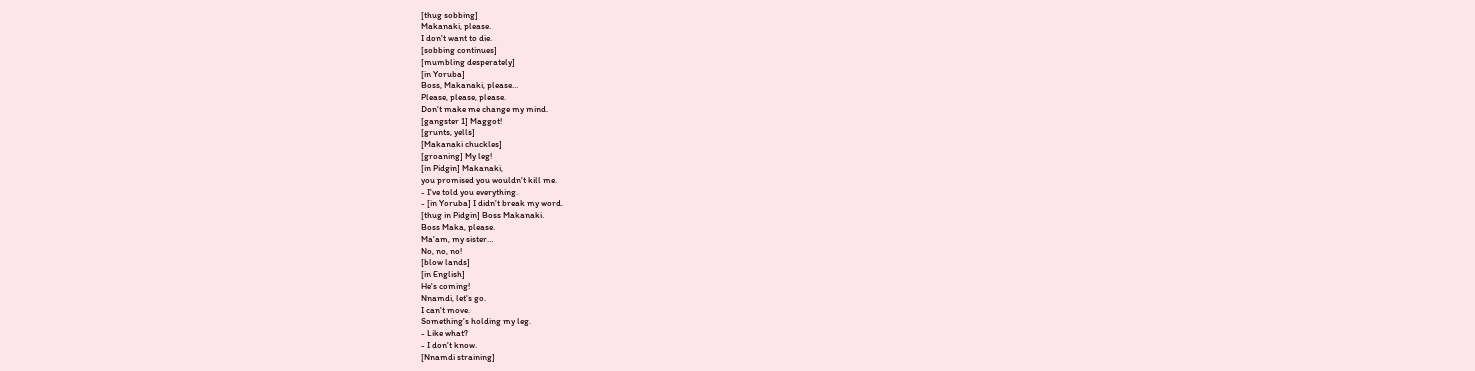[thug sobbing]
Makanaki, please.
I don't want to die.
[sobbing continues]
[mumbling desperately]
[in Yoruba]
Boss, Makanaki, please…
Please, please, please.
Don't make me change my mind.
[gangster 1] Maggot!
[grunts, yells]
[Makanaki chuckles]
[groaning] My leg!
[in Pidgin] Makanaki,
you promised you wouldn't kill me.
- I've told you everything.
- [in Yoruba] I didn't break my word.
[thug in Pidgin] Boss Makanaki.
Boss Maka, please.
Ma'am, my sister…
No, no, no!
[blow lands]
[in English]
He's coming!
Nnamdi, let's go.
I can't move.
Something's holding my leg.
- Like what?
- I don't know.
[Nnamdi straining]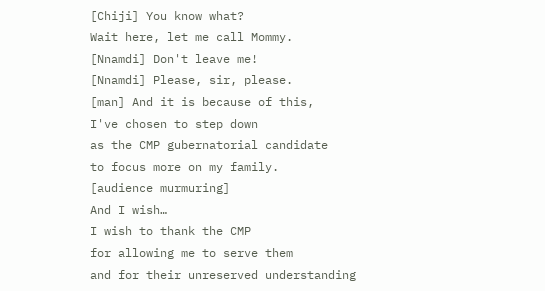[Chiji] You know what?
Wait here, let me call Mommy.
[Nnamdi] Don't leave me!
[Nnamdi] Please, sir, please.
[man] And it is because of this,
I've chosen to step down
as the CMP gubernatorial candidate
to focus more on my family.
[audience murmuring]
And I wish…
I wish to thank the CMP
for allowing me to serve them
and for their unreserved understanding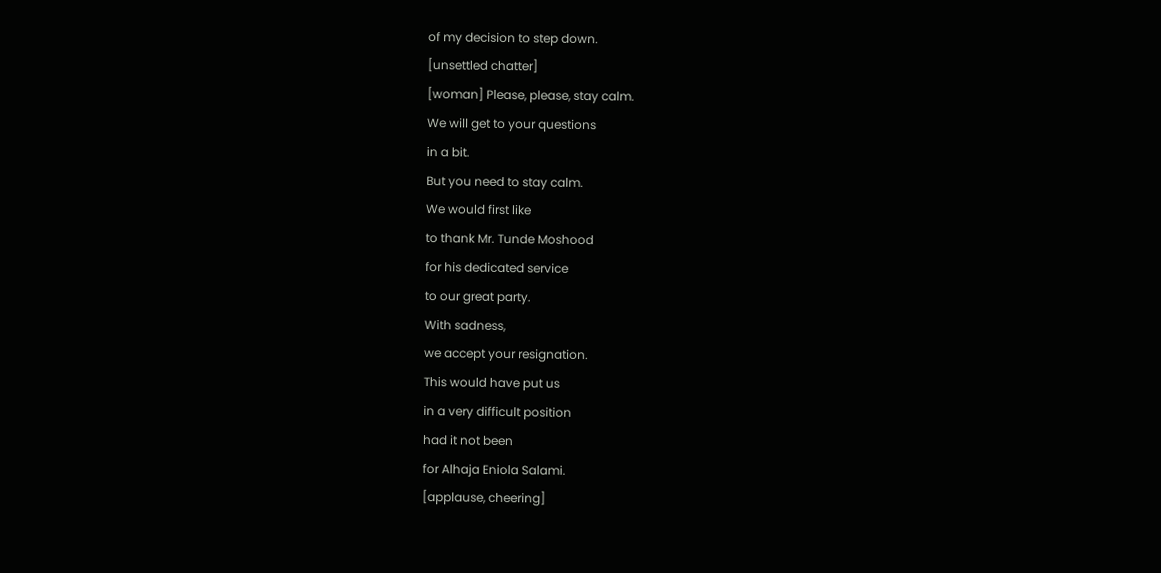of my decision to step down.
[unsettled chatter]
[woman] Please, please, stay calm.
We will get to your questions
in a bit.
But you need to stay calm.
We would first like
to thank Mr. Tunde Moshood
for his dedicated service
to our great party.
With sadness,
we accept your resignation.
This would have put us
in a very difficult position
had it not been
for Alhaja Eniola Salami.
[applause, cheering]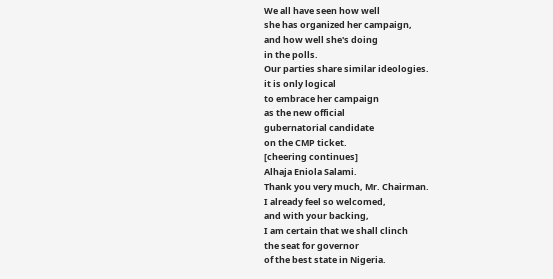We all have seen how well
she has organized her campaign,
and how well she's doing
in the polls.
Our parties share similar ideologies.
it is only logical
to embrace her campaign
as the new official
gubernatorial candidate
on the CMP ticket.
[cheering continues]
Alhaja Eniola Salami.
Thank you very much, Mr. Chairman.
I already feel so welcomed,
and with your backing,
I am certain that we shall clinch
the seat for governor
of the best state in Nigeria.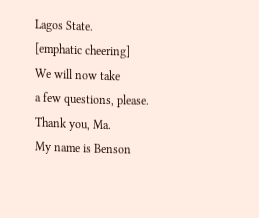Lagos State.
[emphatic cheering]
We will now take
a few questions, please.
Thank you, Ma.
My name is Benson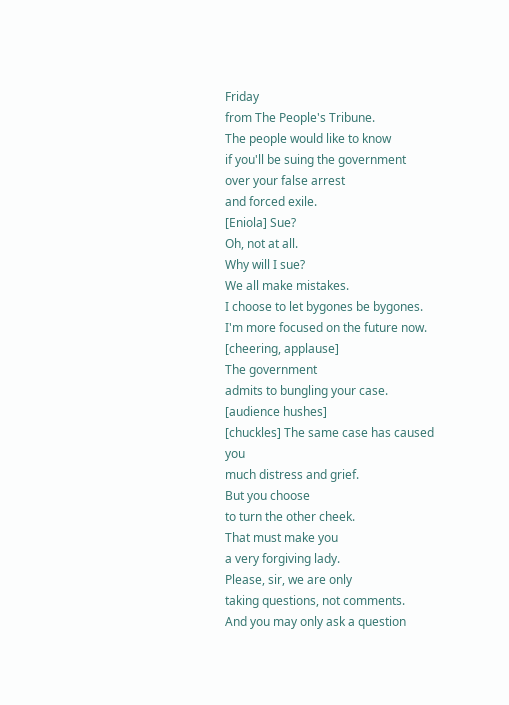Friday
from The People's Tribune.
The people would like to know
if you'll be suing the government
over your false arrest
and forced exile.
[Eniola] Sue?
Oh, not at all.
Why will I sue?
We all make mistakes.
I choose to let bygones be bygones.
I'm more focused on the future now.
[cheering, applause]
The government
admits to bungling your case.
[audience hushes]
[chuckles] The same case has caused you
much distress and grief.
But you choose
to turn the other cheek.
That must make you
a very forgiving lady.
Please, sir, we are only
taking questions, not comments.
And you may only ask a question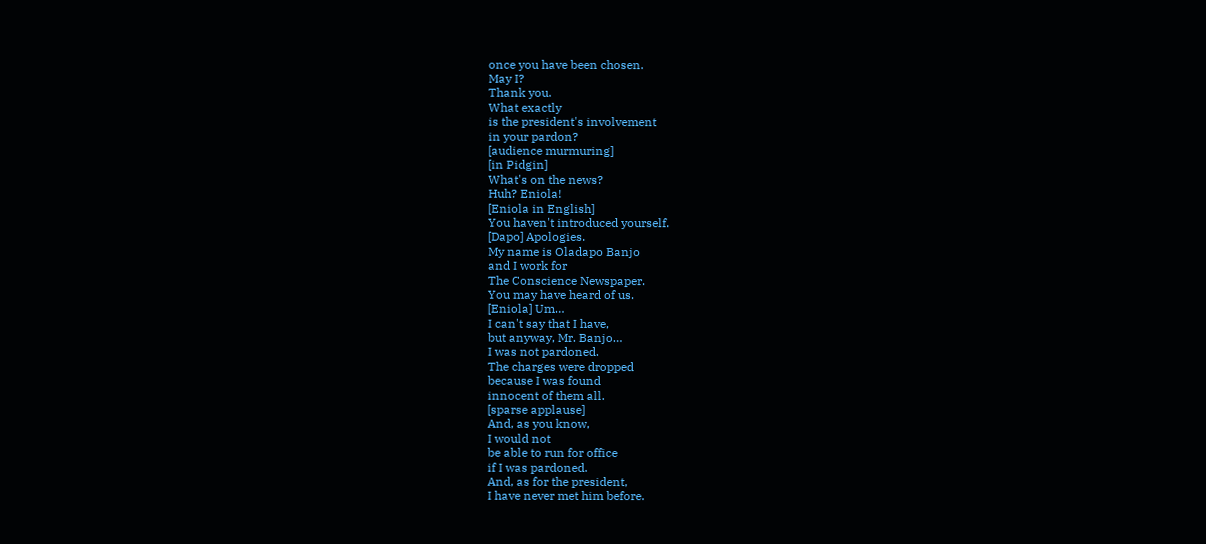once you have been chosen.
May I?
Thank you.
What exactly
is the president's involvement
in your pardon?
[audience murmuring]
[in Pidgin]
What's on the news?
Huh? Eniola!
[Eniola in English]
You haven't introduced yourself.
[Dapo] Apologies.
My name is Oladapo Banjo
and I work for
The Conscience Newspaper.
You may have heard of us.
[Eniola] Um…
I can't say that I have,
but anyway, Mr. Banjo…
I was not pardoned.
The charges were dropped
because I was found
innocent of them all.
[sparse applause]
And, as you know,
I would not
be able to run for office
if I was pardoned.
And, as for the president,
I have never met him before.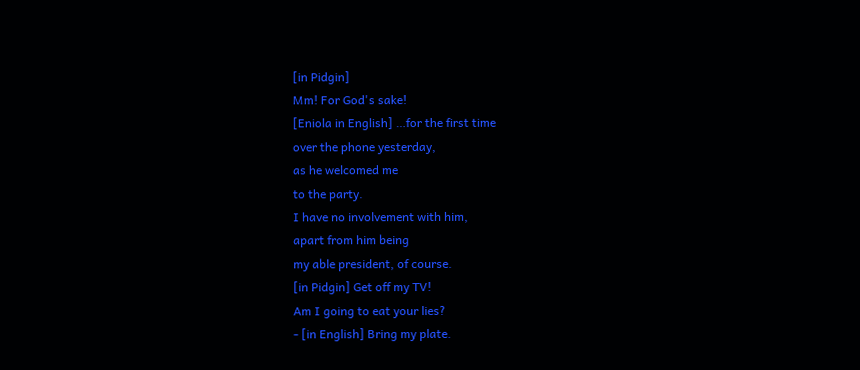[in Pidgin]
Mm! For God's sake!
[Eniola in English] …for the first time
over the phone yesterday,
as he welcomed me
to the party.
I have no involvement with him,
apart from him being
my able president, of course.
[in Pidgin] Get off my TV!
Am I going to eat your lies?
- [in English] Bring my plate.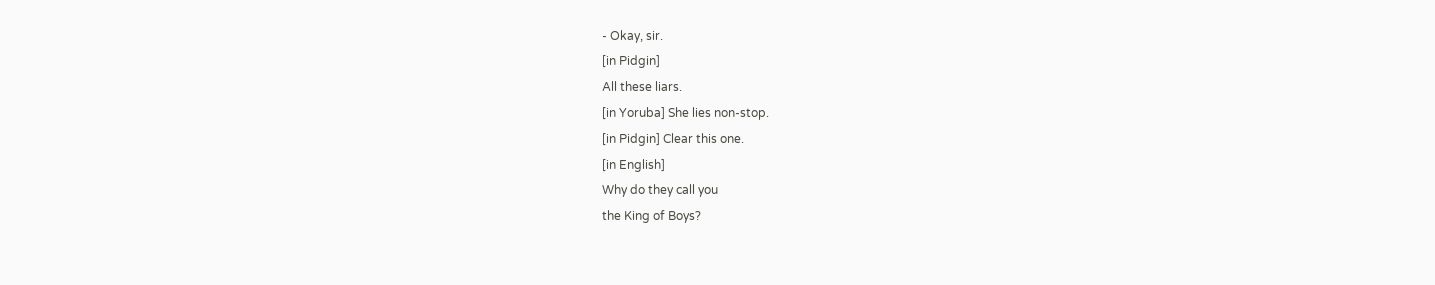- Okay, sir.
[in Pidgin]
All these liars.
[in Yoruba] She lies non-stop.
[in Pidgin] Clear this one.
[in English]
Why do they call you
the King of Boys?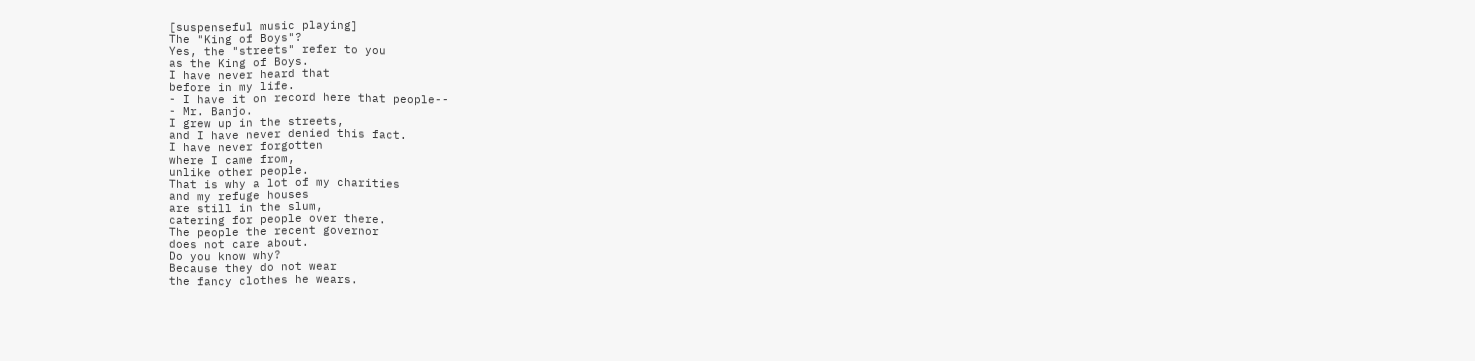[suspenseful music playing]
The "King of Boys"?
Yes, the "streets" refer to you
as the King of Boys.
I have never heard that
before in my life.
- I have it on record here that people--
- Mr. Banjo.
I grew up in the streets,
and I have never denied this fact.
I have never forgotten
where I came from,
unlike other people.
That is why a lot of my charities
and my refuge houses
are still in the slum,
catering for people over there.
The people the recent governor
does not care about.
Do you know why?
Because they do not wear
the fancy clothes he wears.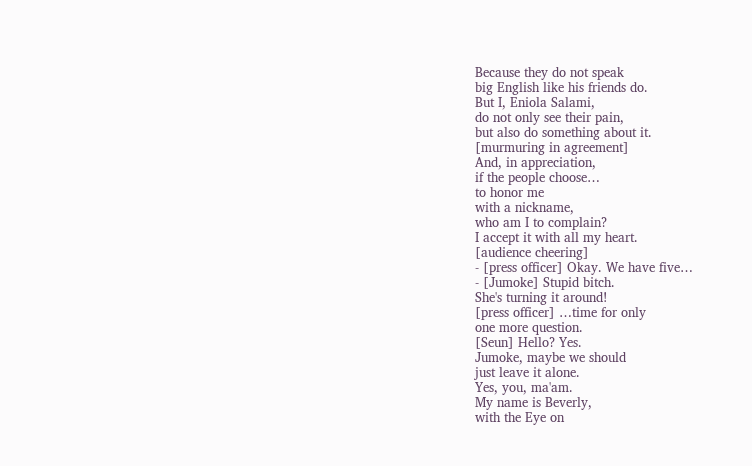Because they do not speak
big English like his friends do.
But I, Eniola Salami,
do not only see their pain,
but also do something about it.
[murmuring in agreement]
And, in appreciation,
if the people choose…
to honor me
with a nickname,
who am I to complain?
I accept it with all my heart.
[audience cheering]
- [press officer] Okay. We have five…
- [Jumoke] Stupid bitch.
She's turning it around!
[press officer] …time for only
one more question.
[Seun] Hello? Yes.
Jumoke, maybe we should
just leave it alone.
Yes, you, ma'am.
My name is Beverly,
with the Eye on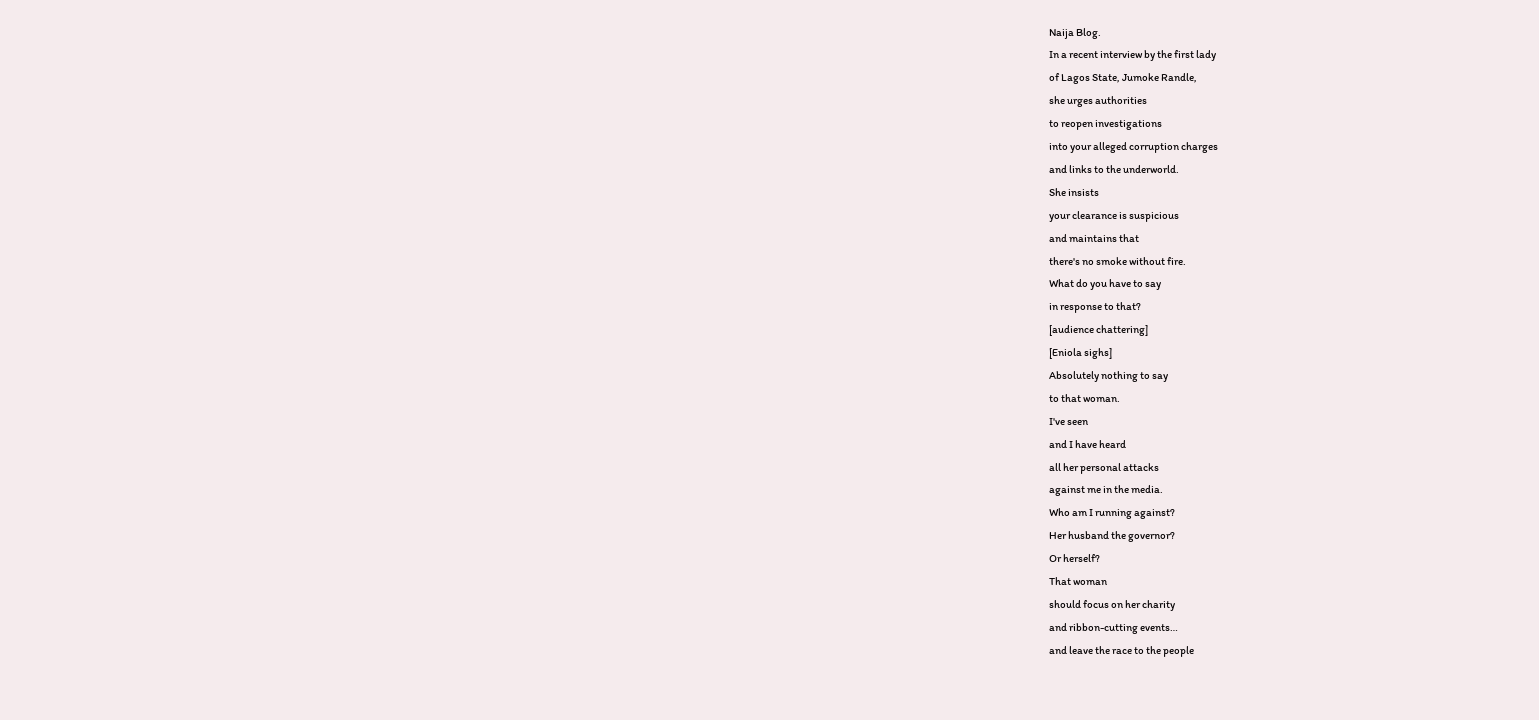Naija Blog.
In a recent interview by the first lady
of Lagos State, Jumoke Randle,
she urges authorities
to reopen investigations
into your alleged corruption charges
and links to the underworld.
She insists
your clearance is suspicious
and maintains that
there's no smoke without fire.
What do you have to say
in response to that?
[audience chattering]
[Eniola sighs]
Absolutely nothing to say
to that woman.
I've seen
and I have heard
all her personal attacks
against me in the media.
Who am I running against?
Her husband the governor?
Or herself?
That woman
should focus on her charity
and ribbon-cutting events…
and leave the race to the people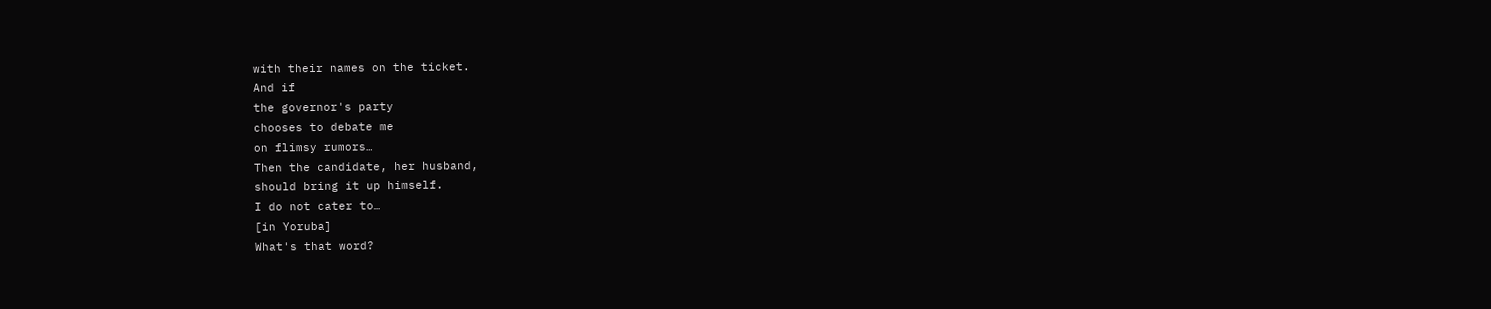with their names on the ticket.
And if
the governor's party
chooses to debate me
on flimsy rumors…
Then the candidate, her husband,
should bring it up himself.
I do not cater to…
[in Yoruba]
What's that word?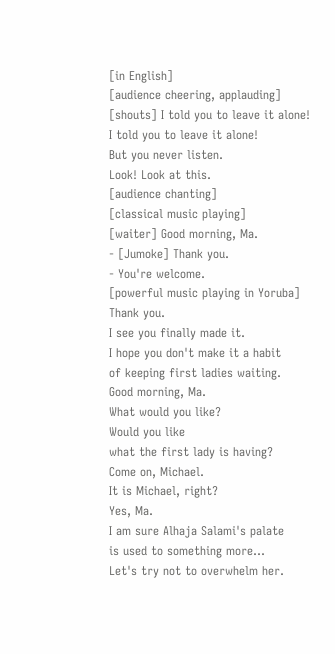[in English]
[audience cheering, applauding]
[shouts] I told you to leave it alone!
I told you to leave it alone!
But you never listen.
Look! Look at this.
[audience chanting]
[classical music playing]
[waiter] Good morning, Ma.
- [Jumoke] Thank you.
- You're welcome.
[powerful music playing in Yoruba]
Thank you.
I see you finally made it.
I hope you don't make it a habit
of keeping first ladies waiting.
Good morning, Ma.
What would you like?
Would you like
what the first lady is having?
Come on, Michael.
It is Michael, right?
Yes, Ma.
I am sure Alhaja Salami's palate
is used to something more…
Let's try not to overwhelm her.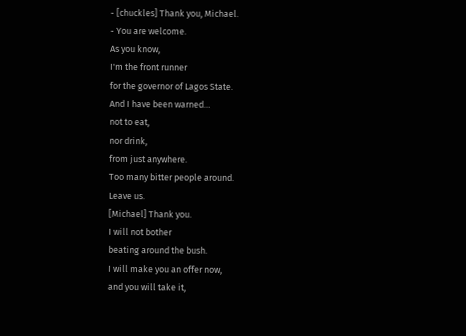- [chuckles] Thank you, Michael.
- You are welcome.
As you know,
I'm the front runner
for the governor of Lagos State.
And I have been warned…
not to eat,
nor drink,
from just anywhere.
Too many bitter people around.
Leave us.
[Michael] Thank you.
I will not bother
beating around the bush.
I will make you an offer now,
and you will take it,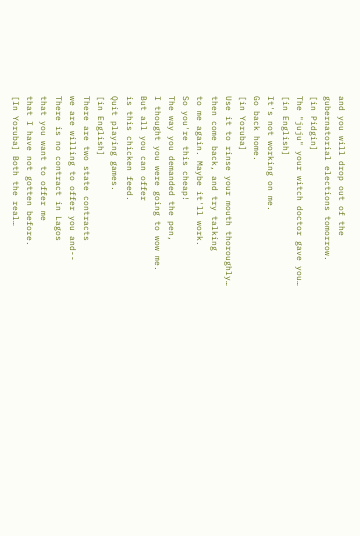and you will drop out of the
gubernatorial elections tomorrow.
[in Pidgin]
The "juju" your witch doctor gave you…
[in English]
It's not working on me.
Go back home.
[in Yoruba]
Use it to rinse your mouth thoroughly…
then come back, and try talking
to me again. Maybe it'll work.
So you're this cheap!
The way you demanded the pen,
I thought you were going to wow me.
But all you can offer
is this chicken feed.
Quit playing games.
[in English]
There are two state contracts
we are willing to offer you and--
There is no contract in Lagos
that you want to offer me
that I have not gotten before.
[In Yoruba] Both the real…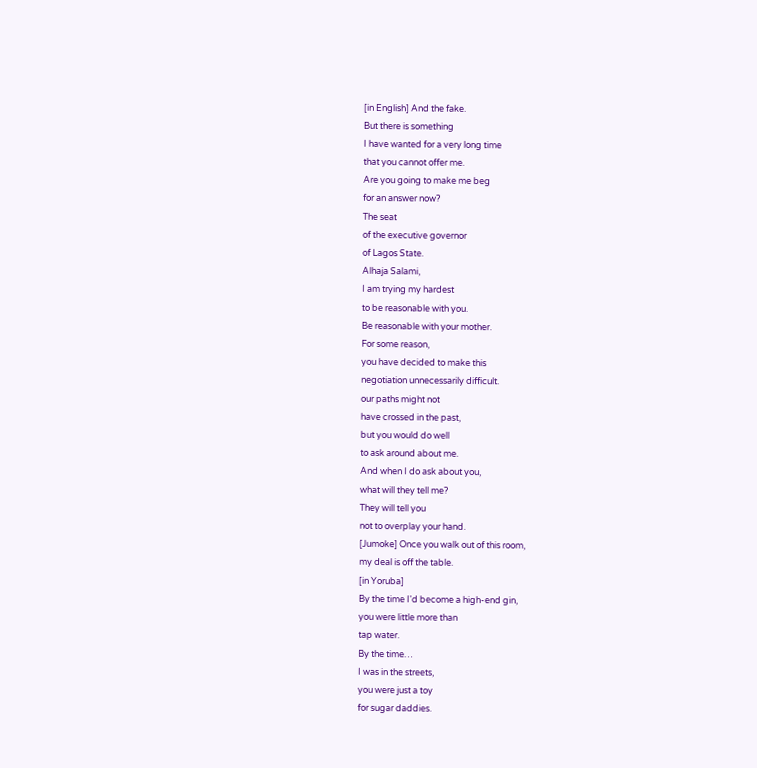[in English] And the fake.
But there is something
I have wanted for a very long time
that you cannot offer me.
Are you going to make me beg
for an answer now?
The seat
of the executive governor
of Lagos State.
Alhaja Salami,
I am trying my hardest
to be reasonable with you.
Be reasonable with your mother.
For some reason,
you have decided to make this
negotiation unnecessarily difficult.
our paths might not
have crossed in the past,
but you would do well
to ask around about me.
And when I do ask about you,
what will they tell me?
They will tell you
not to overplay your hand.
[Jumoke] Once you walk out of this room,
my deal is off the table.
[in Yoruba]
By the time I'd become a high-end gin,
you were little more than
tap water.
By the time…
I was in the streets,
you were just a toy
for sugar daddies.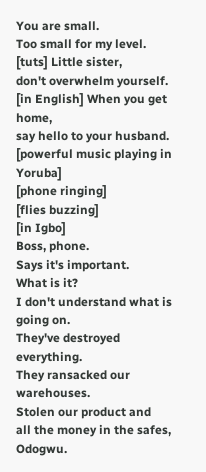You are small.
Too small for my level.
[tuts] Little sister,
don't overwhelm yourself.
[in English] When you get home,
say hello to your husband.
[powerful music playing in Yoruba]
[phone ringing]
[flies buzzing]
[in Igbo]
Boss, phone.
Says it's important.
What is it?
I don't understand what is going on.
They've destroyed everything.
They ransacked our warehouses.
Stolen our product and
all the money in the safes, Odogwu.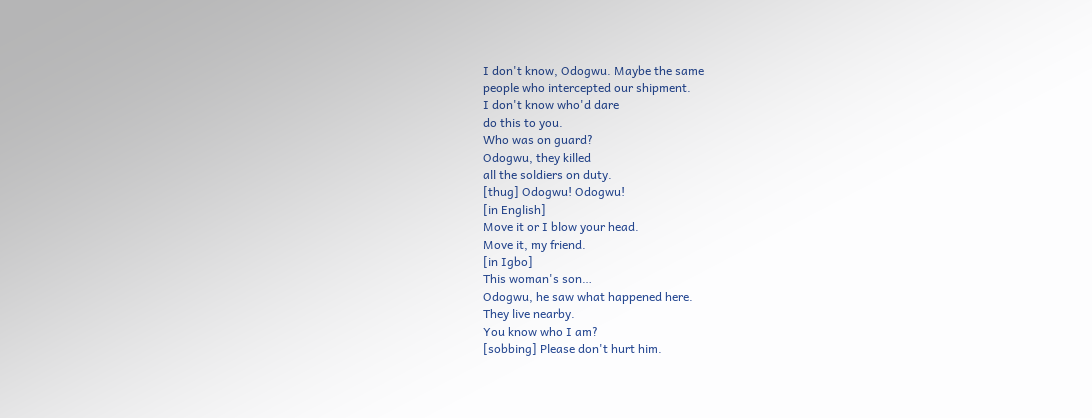I don't know, Odogwu. Maybe the same
people who intercepted our shipment.
I don't know who'd dare
do this to you.
Who was on guard?
Odogwu, they killed
all the soldiers on duty.
[thug] Odogwu! Odogwu!
[in English]
Move it or I blow your head.
Move it, my friend.
[in Igbo]
This woman's son…
Odogwu, he saw what happened here.
They live nearby.
You know who I am?
[sobbing] Please don't hurt him.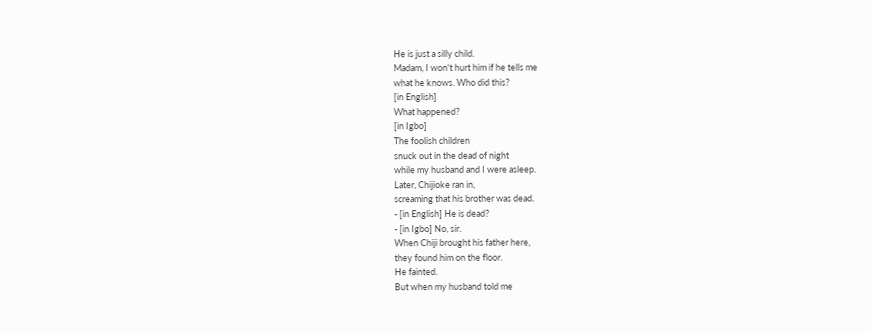He is just a silly child.
Madam, I won't hurt him if he tells me
what he knows. Who did this?
[in English]
What happened?
[in Igbo]
The foolish children
snuck out in the dead of night
while my husband and I were asleep.
Later, Chijioke ran in,
screaming that his brother was dead.
- [in English] He is dead?
- [in Igbo] No, sir.
When Chiji brought his father here,
they found him on the floor.
He fainted.
But when my husband told me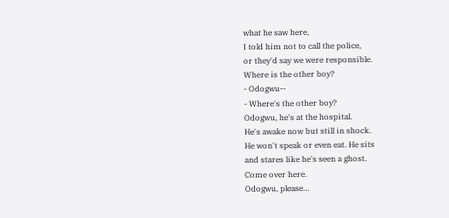what he saw here,
I told him not to call the police,
or they'd say we were responsible.
Where is the other boy?
- Odogwu--
- Where's the other boy?
Odogwu, he's at the hospital.
He's awake now but still in shock.
He won't speak or even eat. He sits
and stares like he's seen a ghost.
Come over here.
Odogwu, please…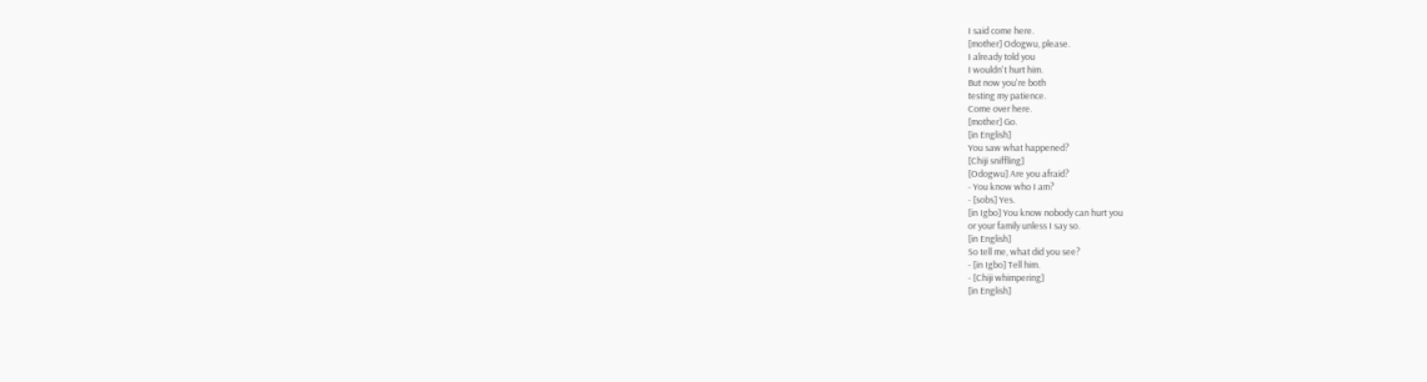I said come here.
[mother] Odogwu, please.
I already told you
I wouldn't hurt him.
But now you're both
testing my patience.
Come over here.
[mother] Go.
[in English]
You saw what happened?
[Chiji sniffling]
[Odogwu] Are you afraid?
- You know who I am?
- [sobs] Yes.
[in Igbo] You know nobody can hurt you
or your family unless I say so.
[in English]
So tell me, what did you see?
- [in Igbo] Tell him.
- [Chiji whimpering]
[in English]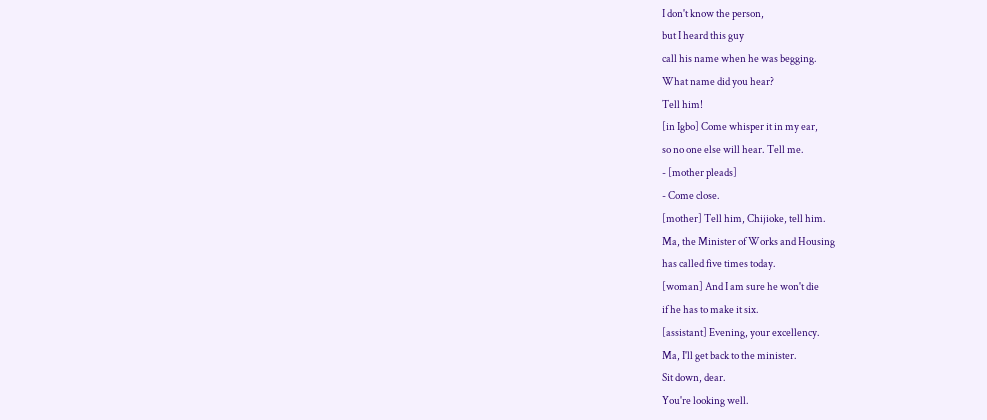I don't know the person,
but I heard this guy
call his name when he was begging.
What name did you hear?
Tell him!
[in Igbo] Come whisper it in my ear,
so no one else will hear. Tell me.
- [mother pleads]
- Come close.
[mother] Tell him, Chijioke, tell him.
Ma, the Minister of Works and Housing
has called five times today.
[woman] And I am sure he won't die
if he has to make it six.
[assistant] Evening, your excellency.
Ma, I'll get back to the minister.
Sit down, dear.
You're looking well.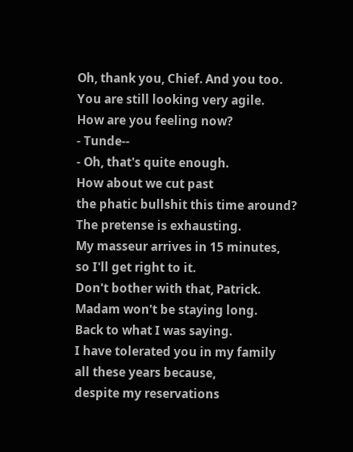Oh, thank you, Chief. And you too.
You are still looking very agile.
How are you feeling now?
- Tunde--
- Oh, that's quite enough.
How about we cut past
the phatic bullshit this time around?
The pretense is exhausting.
My masseur arrives in 15 minutes,
so I'll get right to it.
Don't bother with that, Patrick.
Madam won't be staying long.
Back to what I was saying.
I have tolerated you in my family
all these years because,
despite my reservations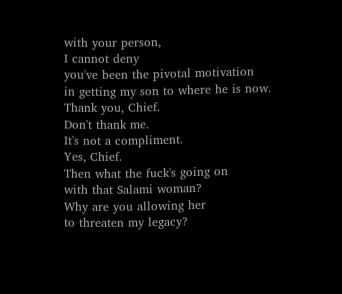with your person,
I cannot deny
you've been the pivotal motivation
in getting my son to where he is now.
Thank you, Chief.
Don't thank me.
It's not a compliment.
Yes, Chief.
Then what the fuck's going on
with that Salami woman?
Why are you allowing her
to threaten my legacy?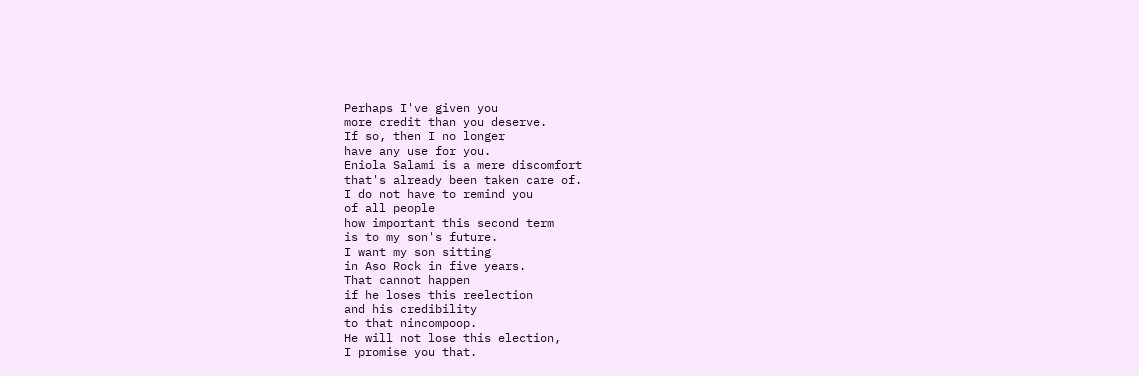Perhaps I've given you
more credit than you deserve.
If so, then I no longer
have any use for you.
Eniola Salami is a mere discomfort
that's already been taken care of.
I do not have to remind you
of all people
how important this second term
is to my son's future.
I want my son sitting
in Aso Rock in five years.
That cannot happen
if he loses this reelection
and his credibility
to that nincompoop.
He will not lose this election,
I promise you that.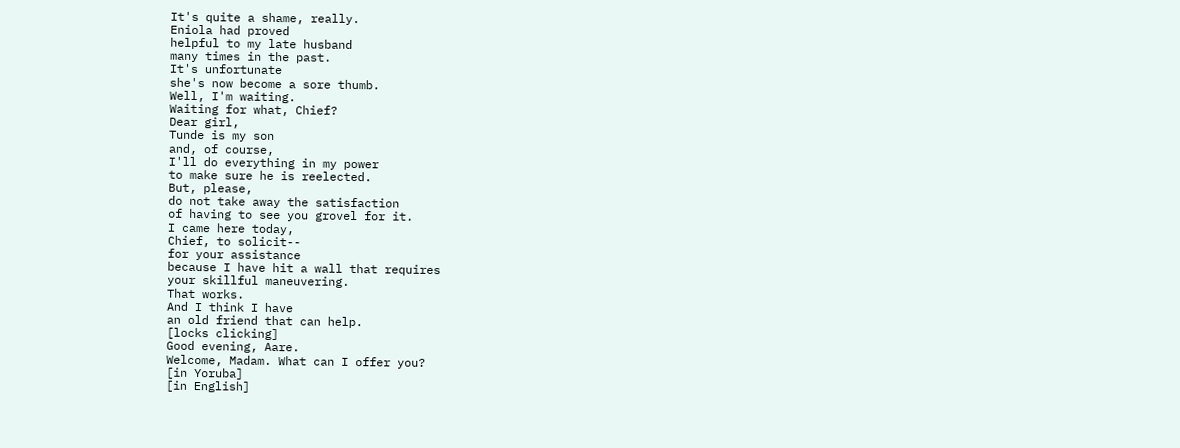It's quite a shame, really.
Eniola had proved
helpful to my late husband
many times in the past.
It's unfortunate
she's now become a sore thumb.
Well, I'm waiting.
Waiting for what, Chief?
Dear girl,
Tunde is my son
and, of course,
I'll do everything in my power
to make sure he is reelected.
But, please,
do not take away the satisfaction
of having to see you grovel for it.
I came here today,
Chief, to solicit--
for your assistance
because I have hit a wall that requires
your skillful maneuvering.
That works.
And I think I have
an old friend that can help.
[locks clicking]
Good evening, Aare.
Welcome, Madam. What can I offer you?
[in Yoruba]
[in English]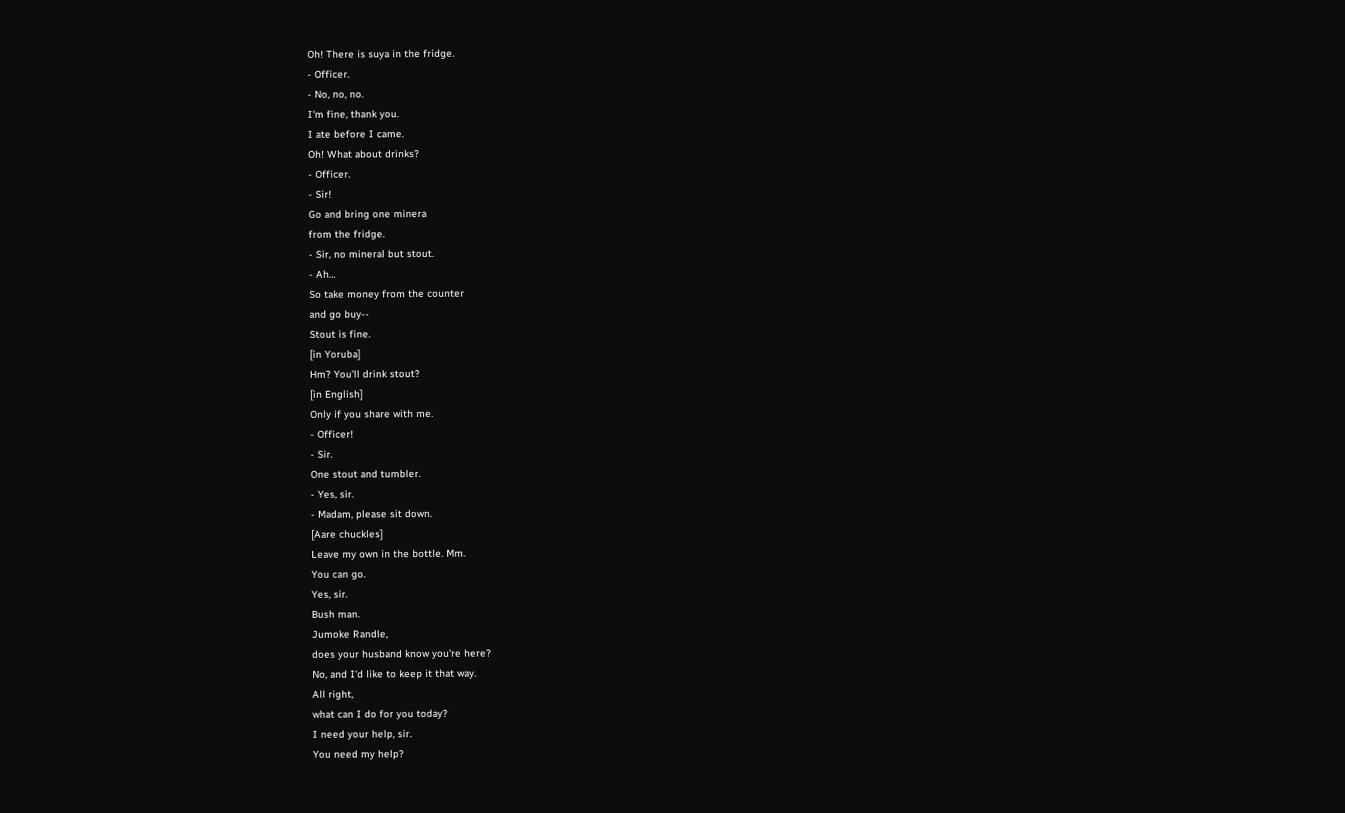Oh! There is suya in the fridge.
- Officer.
- No, no, no.
I'm fine, thank you.
I ate before I came.
Oh! What about drinks?
- Officer.
- Sir!
Go and bring one minera
from the fridge.
- Sir, no mineral but stout.
- Ah…
So take money from the counter
and go buy--
Stout is fine.
[in Yoruba]
Hm? You'll drink stout?
[in English]
Only if you share with me.
- Officer!
- Sir.
One stout and tumbler.
- Yes, sir.
- Madam, please sit down.
[Aare chuckles]
Leave my own in the bottle. Mm.
You can go.
Yes, sir.
Bush man.
Jumoke Randle,
does your husband know you're here?
No, and I'd like to keep it that way.
All right,
what can I do for you today?
I need your help, sir.
You need my help?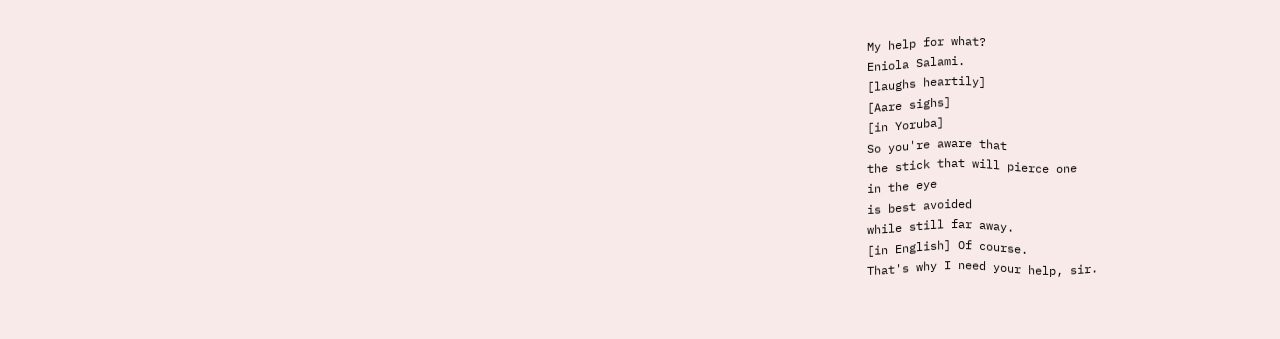My help for what?
Eniola Salami.
[laughs heartily]
[Aare sighs]
[in Yoruba]
So you're aware that
the stick that will pierce one
in the eye
is best avoided
while still far away.
[in English] Of course.
That's why I need your help, sir.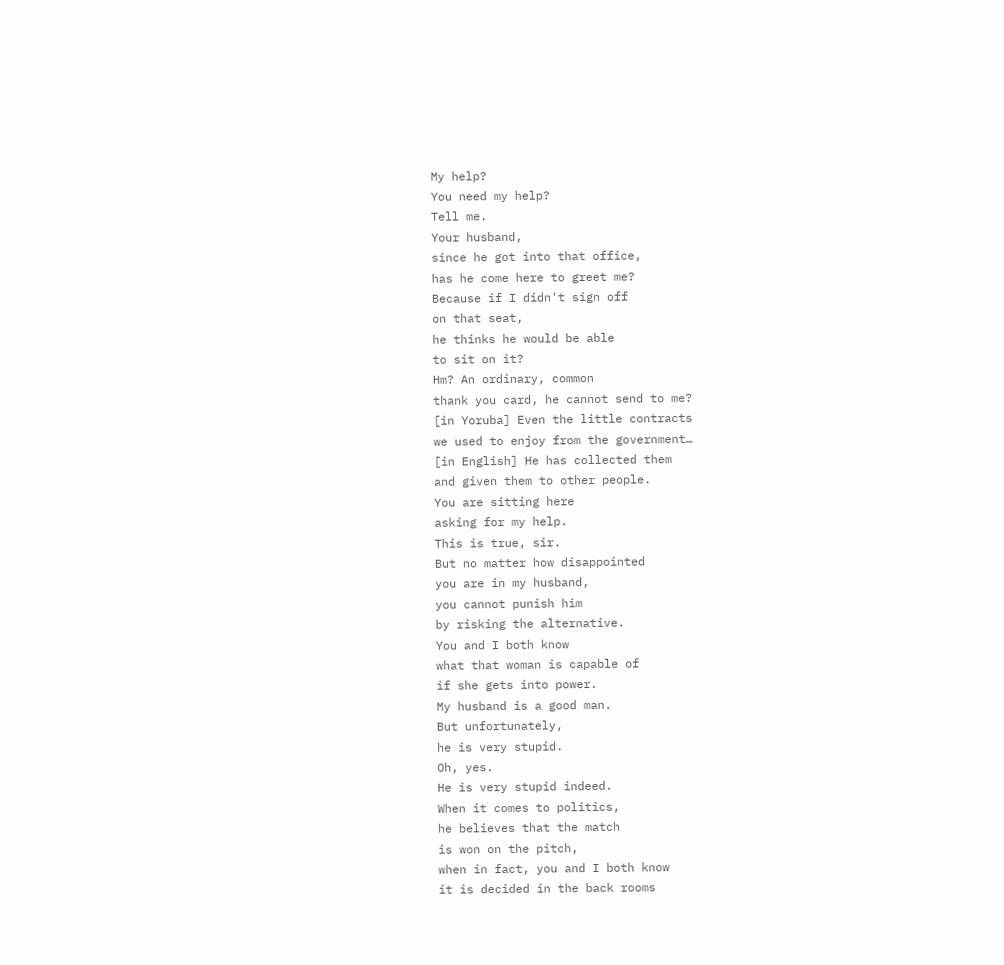My help?
You need my help?
Tell me.
Your husband,
since he got into that office,
has he come here to greet me?
Because if I didn't sign off
on that seat,
he thinks he would be able
to sit on it?
Hm? An ordinary, common
thank you card, he cannot send to me?
[in Yoruba] Even the little contracts
we used to enjoy from the government…
[in English] He has collected them
and given them to other people.
You are sitting here
asking for my help.
This is true, sir.
But no matter how disappointed
you are in my husband,
you cannot punish him
by risking the alternative.
You and I both know
what that woman is capable of
if she gets into power.
My husband is a good man.
But unfortunately,
he is very stupid.
Oh, yes.
He is very stupid indeed.
When it comes to politics,
he believes that the match
is won on the pitch,
when in fact, you and I both know
it is decided in the back rooms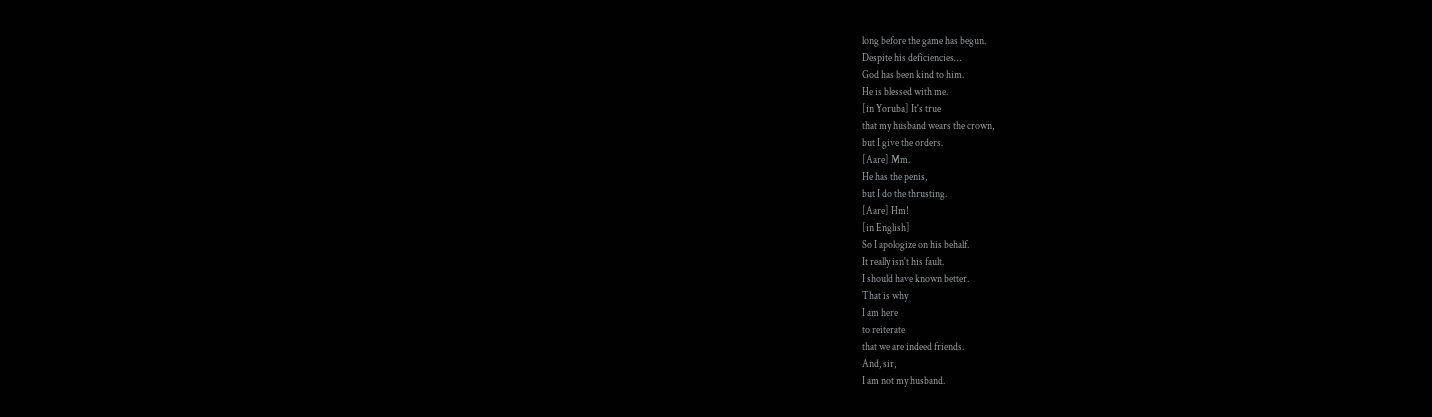long before the game has begun.
Despite his deficiencies…
God has been kind to him.
He is blessed with me.
[in Yoruba] It's true
that my husband wears the crown,
but I give the orders.
[Aare] Mm.
He has the penis,
but I do the thrusting.
[Aare] Hm!
[in English]
So I apologize on his behalf.
It really isn't his fault.
I should have known better.
That is why
I am here
to reiterate
that we are indeed friends.
And, sir,
I am not my husband.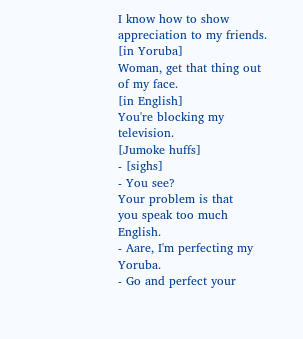I know how to show
appreciation to my friends.
[in Yoruba]
Woman, get that thing out of my face.
[in English]
You're blocking my television.
[Jumoke huffs]
- [sighs]
- You see?
Your problem is that
you speak too much English.
- Aare, I'm perfecting my Yoruba.
- Go and perfect your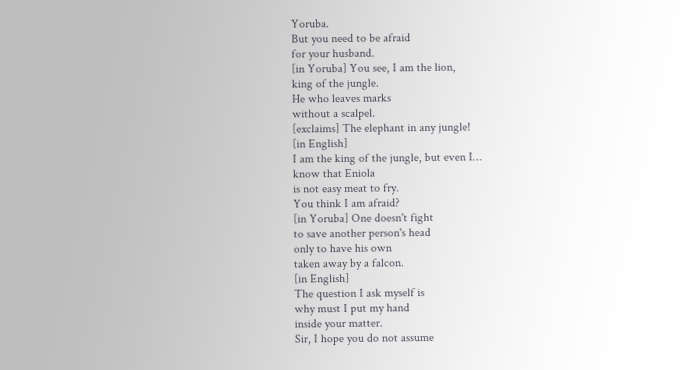Yoruba.
But you need to be afraid
for your husband.
[in Yoruba] You see, I am the lion,
king of the jungle.
He who leaves marks
without a scalpel.
[exclaims] The elephant in any jungle!
[in English]
I am the king of the jungle, but even I…
know that Eniola
is not easy meat to fry.
You think I am afraid?
[in Yoruba] One doesn't fight
to save another person's head
only to have his own
taken away by a falcon.
[in English]
The question I ask myself is
why must I put my hand
inside your matter.
Sir, I hope you do not assume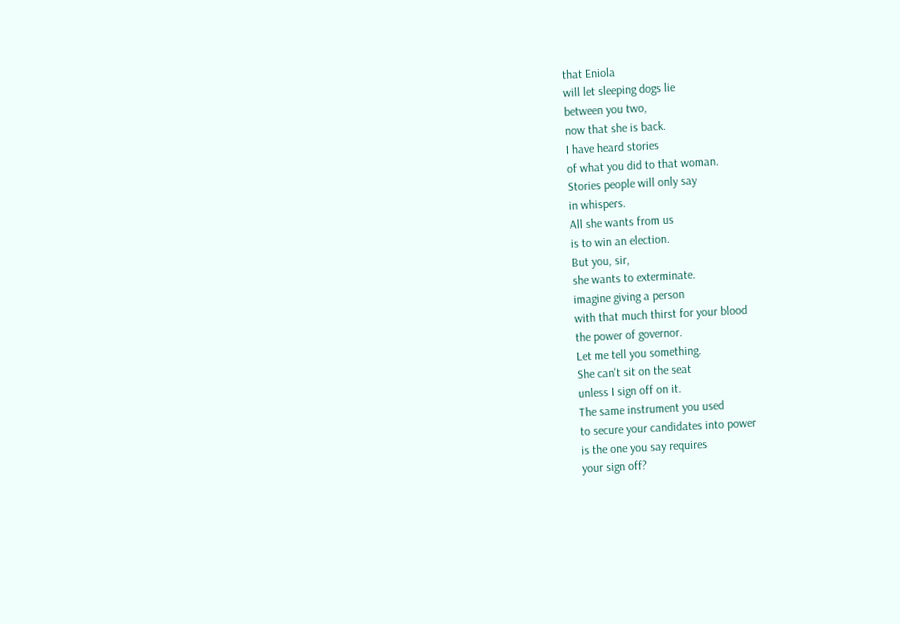that Eniola
will let sleeping dogs lie
between you two,
now that she is back.
I have heard stories
of what you did to that woman.
Stories people will only say
in whispers.
All she wants from us
is to win an election.
But you, sir,
she wants to exterminate.
imagine giving a person
with that much thirst for your blood
the power of governor.
Let me tell you something.
She can't sit on the seat
unless I sign off on it.
The same instrument you used
to secure your candidates into power
is the one you say requires
your sign off?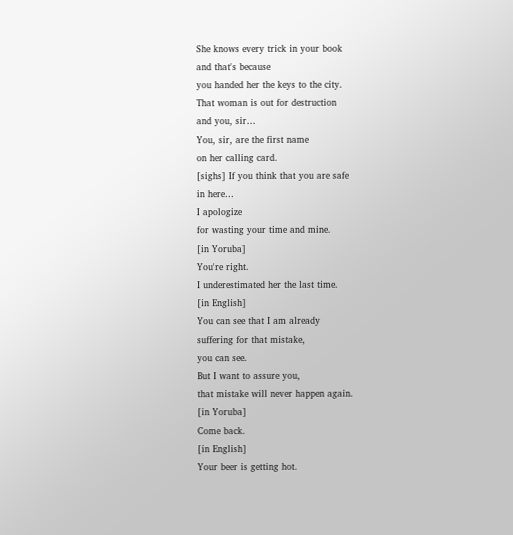She knows every trick in your book
and that's because
you handed her the keys to the city.
That woman is out for destruction
and you, sir…
You, sir, are the first name
on her calling card.
[sighs] If you think that you are safe
in here…
I apologize
for wasting your time and mine.
[in Yoruba]
You're right.
I underestimated her the last time.
[in English]
You can see that I am already
suffering for that mistake,
you can see.
But I want to assure you,
that mistake will never happen again.
[in Yoruba]
Come back.
[in English]
Your beer is getting hot.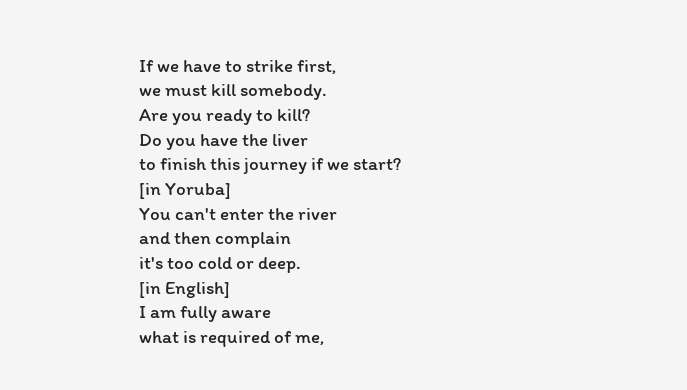If we have to strike first,
we must kill somebody.
Are you ready to kill?
Do you have the liver
to finish this journey if we start?
[in Yoruba]
You can't enter the river
and then complain
it's too cold or deep.
[in English]
I am fully aware
what is required of me,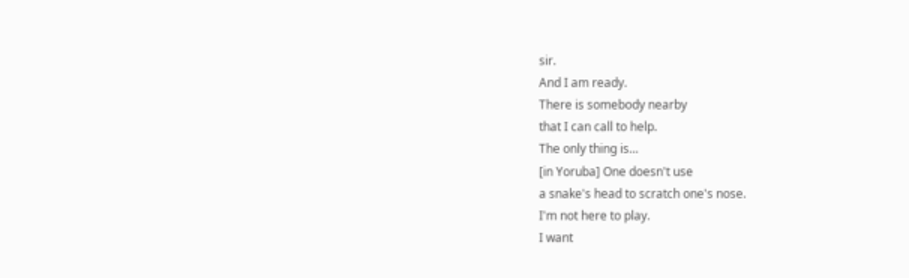sir.
And I am ready.
There is somebody nearby
that I can call to help.
The only thing is…
[in Yoruba] One doesn't use
a snake's head to scratch one's nose.
I'm not here to play.
I want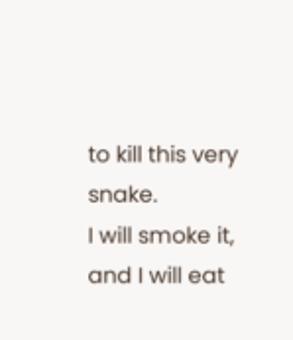to kill this very snake.
I will smoke it,
and I will eat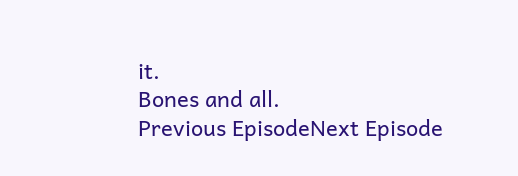it.
Bones and all.
Previous EpisodeNext Episode